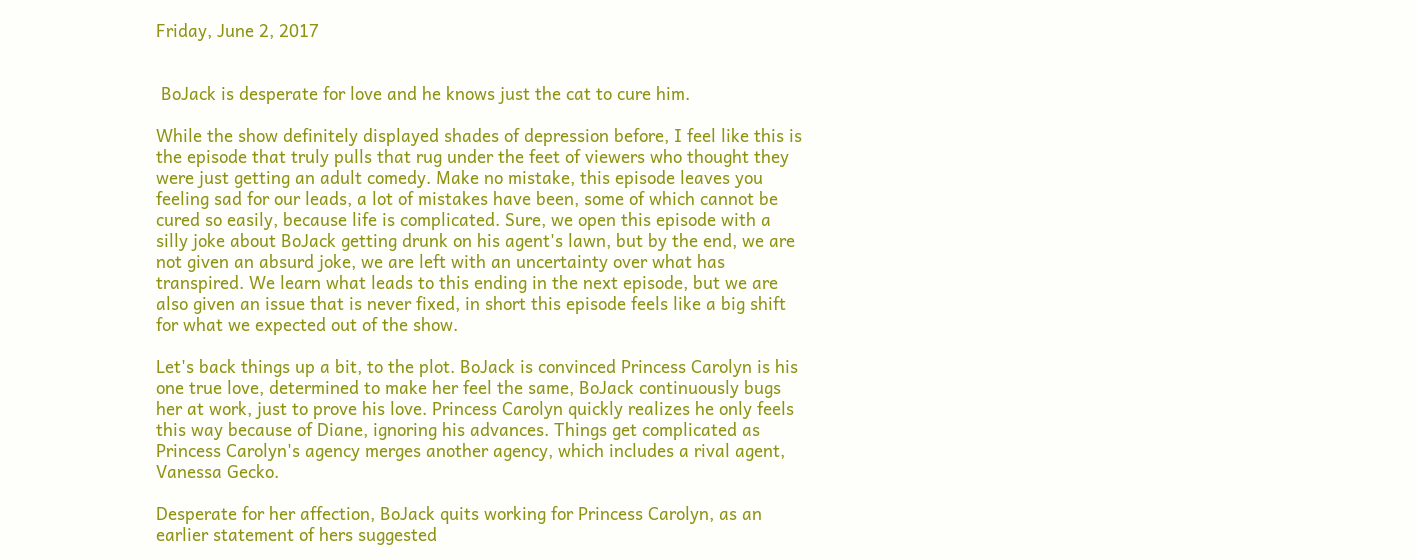Friday, June 2, 2017


 BoJack is desperate for love and he knows just the cat to cure him.

While the show definitely displayed shades of depression before, I feel like this is the episode that truly pulls that rug under the feet of viewers who thought they were just getting an adult comedy. Make no mistake, this episode leaves you feeling sad for our leads, a lot of mistakes have been, some of which cannot be cured so easily, because life is complicated. Sure, we open this episode with a silly joke about BoJack getting drunk on his agent's lawn, but by the end, we are not given an absurd joke, we are left with an uncertainty over what has transpired. We learn what leads to this ending in the next episode, but we are also given an issue that is never fixed, in short this episode feels like a big shift for what we expected out of the show.

Let's back things up a bit, to the plot. BoJack is convinced Princess Carolyn is his one true love, determined to make her feel the same, BoJack continuously bugs her at work, just to prove his love. Princess Carolyn quickly realizes he only feels this way because of Diane, ignoring his advances. Things get complicated as Princess Carolyn's agency merges another agency, which includes a rival agent, Vanessa Gecko.

Desperate for her affection, BoJack quits working for Princess Carolyn, as an earlier statement of hers suggested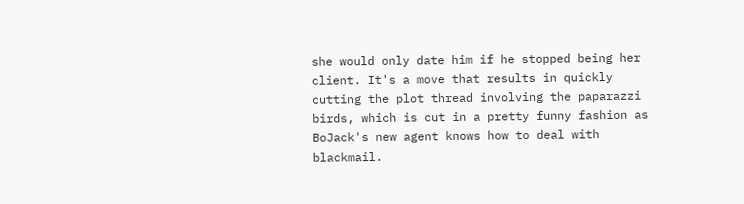she would only date him if he stopped being her client. It's a move that results in quickly cutting the plot thread involving the paparazzi birds, which is cut in a pretty funny fashion as BoJack's new agent knows how to deal with blackmail.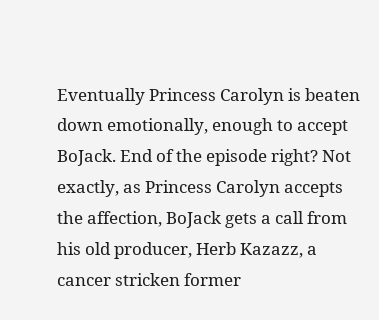Eventually Princess Carolyn is beaten down emotionally, enough to accept BoJack. End of the episode right? Not exactly, as Princess Carolyn accepts the affection, BoJack gets a call from his old producer, Herb Kazazz, a cancer stricken former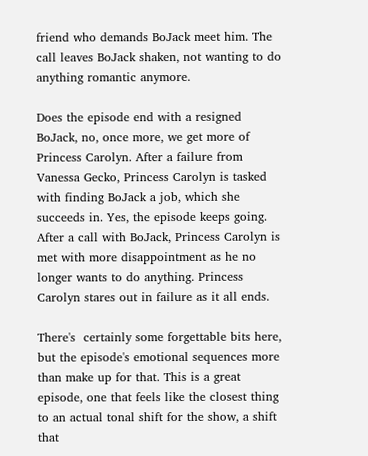friend who demands BoJack meet him. The call leaves BoJack shaken, not wanting to do anything romantic anymore.

Does the episode end with a resigned BoJack, no, once more, we get more of Princess Carolyn. After a failure from Vanessa Gecko, Princess Carolyn is tasked with finding BoJack a job, which she succeeds in. Yes, the episode keeps going. After a call with BoJack, Princess Carolyn is met with more disappointment as he no longer wants to do anything. Princess Carolyn stares out in failure as it all ends.

There's  certainly some forgettable bits here, but the episode's emotional sequences more than make up for that. This is a great episode, one that feels like the closest thing to an actual tonal shift for the show, a shift that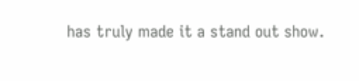has truly made it a stand out show.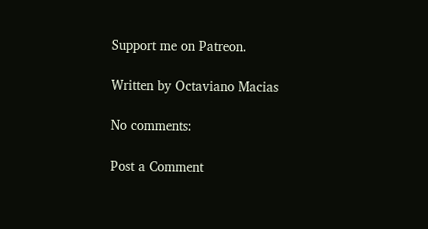Support me on Patreon.

Written by Octaviano Macias

No comments:

Post a Comment